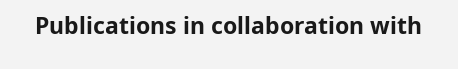Publications in collaboration with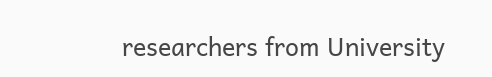researchers from University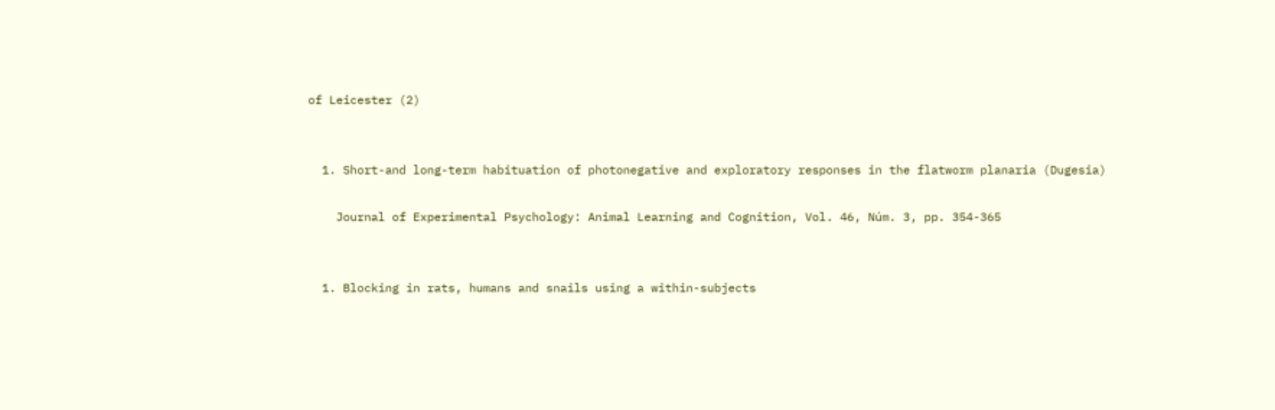of Leicester (2)


  1. Short-and long-term habituation of photonegative and exploratory responses in the flatworm planaria (Dugesia)

    Journal of Experimental Psychology: Animal Learning and Cognition, Vol. 46, Núm. 3, pp. 354-365


  1. Blocking in rats, humans and snails using a within-subjects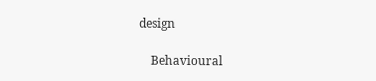design

    Behavioural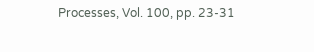Processes, Vol. 100, pp. 23-31